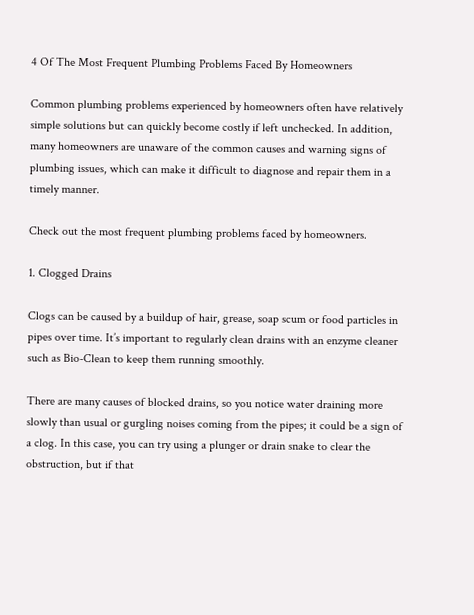4 Of The Most Frequent Plumbing Problems Faced By Homeowners

Common plumbing problems experienced by homeowners often have relatively simple solutions but can quickly become costly if left unchecked. In addition, many homeowners are unaware of the common causes and warning signs of plumbing issues, which can make it difficult to diagnose and repair them in a timely manner.

Check out the most frequent plumbing problems faced by homeowners.

1. Clogged Drains

Clogs can be caused by a buildup of hair, grease, soap scum or food particles in pipes over time. It’s important to regularly clean drains with an enzyme cleaner such as Bio-Clean to keep them running smoothly.

There are many causes of blocked drains, so you notice water draining more slowly than usual or gurgling noises coming from the pipes; it could be a sign of a clog. In this case, you can try using a plunger or drain snake to clear the obstruction, but if that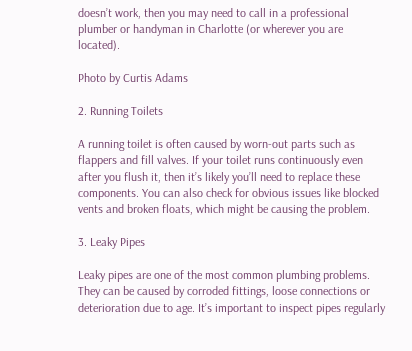doesn’t work, then you may need to call in a professional plumber or handyman in Charlotte (or wherever you are located).

Photo by Curtis Adams

2. Running Toilets

A running toilet is often caused by worn-out parts such as flappers and fill valves. If your toilet runs continuously even after you flush it, then it’s likely you’ll need to replace these components. You can also check for obvious issues like blocked vents and broken floats, which might be causing the problem.

3. Leaky Pipes

Leaky pipes are one of the most common plumbing problems. They can be caused by corroded fittings, loose connections or deterioration due to age. It’s important to inspect pipes regularly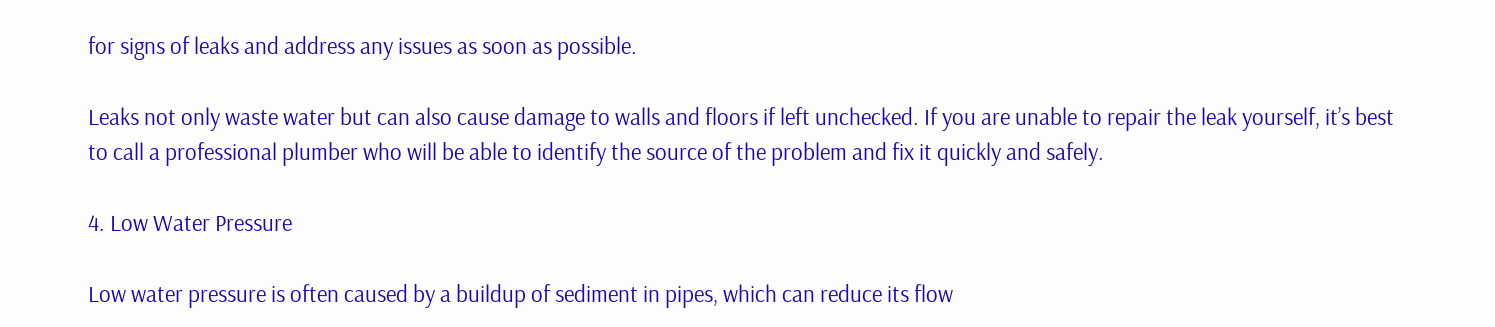for signs of leaks and address any issues as soon as possible.

Leaks not only waste water but can also cause damage to walls and floors if left unchecked. If you are unable to repair the leak yourself, it’s best to call a professional plumber who will be able to identify the source of the problem and fix it quickly and safely.

4. Low Water Pressure

Low water pressure is often caused by a buildup of sediment in pipes, which can reduce its flow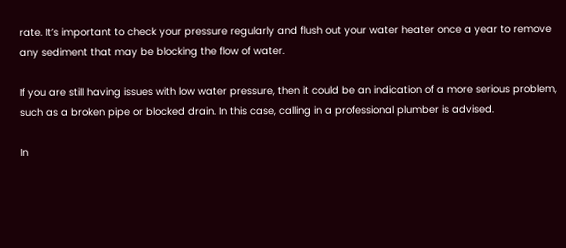rate. It’s important to check your pressure regularly and flush out your water heater once a year to remove any sediment that may be blocking the flow of water.

If you are still having issues with low water pressure, then it could be an indication of a more serious problem, such as a broken pipe or blocked drain. In this case, calling in a professional plumber is advised.

In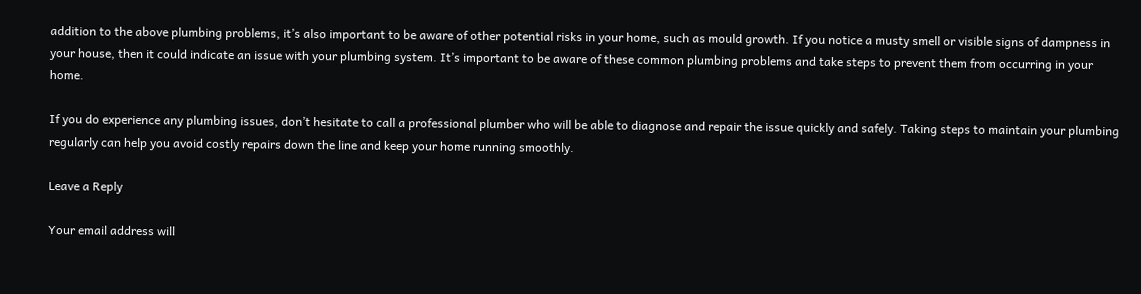addition to the above plumbing problems, it’s also important to be aware of other potential risks in your home, such as mould growth. If you notice a musty smell or visible signs of dampness in your house, then it could indicate an issue with your plumbing system. It’s important to be aware of these common plumbing problems and take steps to prevent them from occurring in your home.

If you do experience any plumbing issues, don’t hesitate to call a professional plumber who will be able to diagnose and repair the issue quickly and safely. Taking steps to maintain your plumbing regularly can help you avoid costly repairs down the line and keep your home running smoothly.

Leave a Reply

Your email address will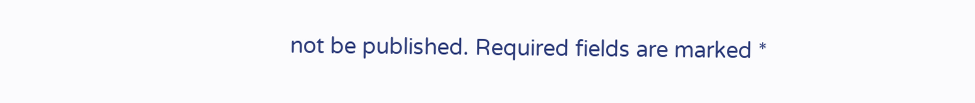not be published. Required fields are marked *